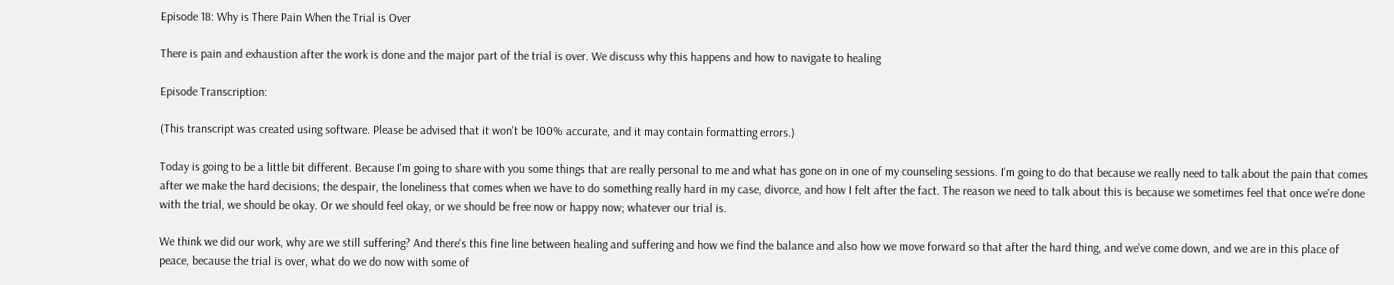Episode 18: Why is There Pain When the Trial is Over

There is pain and exhaustion after the work is done and the major part of the trial is over. We discuss why this happens and how to navigate to healing

Episode Transcription:

(This transcript was created using software. Please be advised that it won't be 100% accurate, and it may contain formatting errors.)

Today is going to be a little bit different. Because I'm going to share with you some things that are really personal to me and what has gone on in one of my counseling sessions. I'm going to do that because we really need to talk about the pain that comes after we make the hard decisions; the despair, the loneliness that comes when we have to do something really hard in my case, divorce, and how I felt after the fact. The reason we need to talk about this is because we sometimes feel that once we're done with the trial, we should be okay. Or we should feel okay, or we should be free now or happy now; whatever our trial is.

We think we did our work, why are we still suffering? And there's this fine line between healing and suffering and how we find the balance and also how we move forward so that after the hard thing, and we've come down, and we are in this place of peace, because the trial is over, what do we do now with some of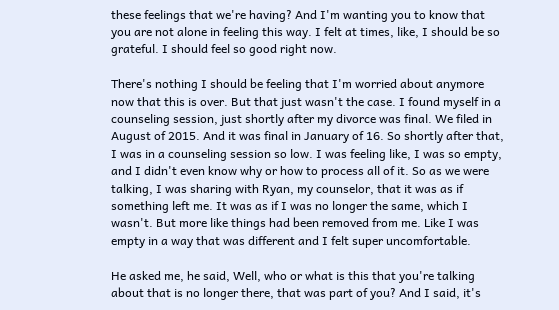these feelings that we're having? And I'm wanting you to know that you are not alone in feeling this way. I felt at times, like, I should be so grateful. I should feel so good right now.

There's nothing I should be feeling that I'm worried about anymore now that this is over. But that just wasn't the case. I found myself in a counseling session, just shortly after my divorce was final. We filed in August of 2015. And it was final in January of 16. So shortly after that, I was in a counseling session so low. I was feeling like, I was so empty, and I didn't even know why or how to process all of it. So as we were talking, I was sharing with Ryan, my counselor, that it was as if something left me. It was as if I was no longer the same, which I wasn't. But more like things had been removed from me. Like I was empty in a way that was different and I felt super uncomfortable.

He asked me, he said, Well, who or what is this that you're talking about that is no longer there, that was part of you? And I said, it's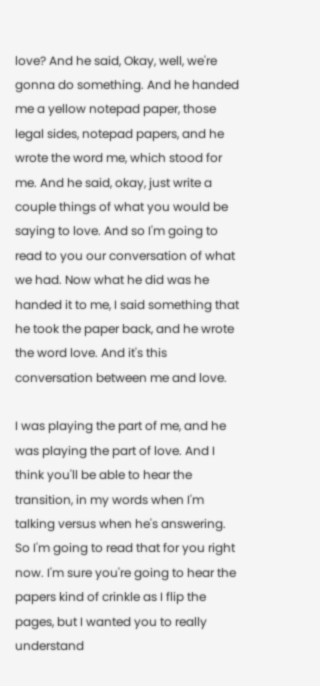love? And he said, Okay, well, we're gonna do something. And he handed me a yellow notepad paper, those legal sides, notepad papers, and he wrote the word me, which stood for me. And he said, okay, just write a couple things of what you would be saying to love. And so I'm going to read to you our conversation of what we had. Now what he did was he handed it to me, I said something that he took the paper back, and he wrote the word love. And it's this conversation between me and love.

I was playing the part of me, and he was playing the part of love. And I think you'll be able to hear the transition, in my words when I'm talking versus when he's answering. So I'm going to read that for you right now. I'm sure you're going to hear the papers kind of crinkle as I flip the pages, but I wanted you to really understand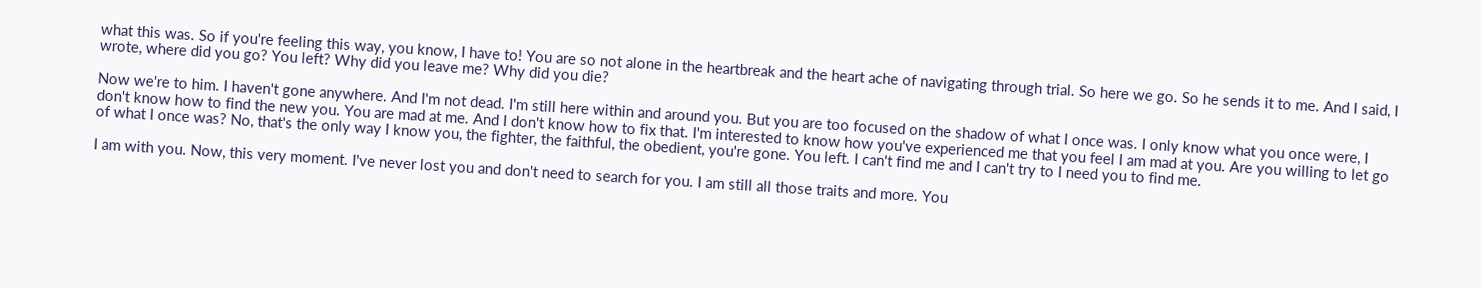what this was. So if you're feeling this way, you know, I have to! You are so not alone in the heartbreak and the heart ache of navigating through trial. So here we go. So he sends it to me. And I said, I wrote, where did you go? You left? Why did you leave me? Why did you die?

Now we're to him. I haven't gone anywhere. And I'm not dead. I'm still here within and around you. But you are too focused on the shadow of what I once was. I only know what you once were, I don't know how to find the new you. You are mad at me. And I don't know how to fix that. I'm interested to know how you've experienced me that you feel I am mad at you. Are you willing to let go of what I once was? No, that's the only way I know you, the fighter, the faithful, the obedient, you're gone. You left. I can't find me and I can't try to I need you to find me.

I am with you. Now, this very moment. I've never lost you and don't need to search for you. I am still all those traits and more. You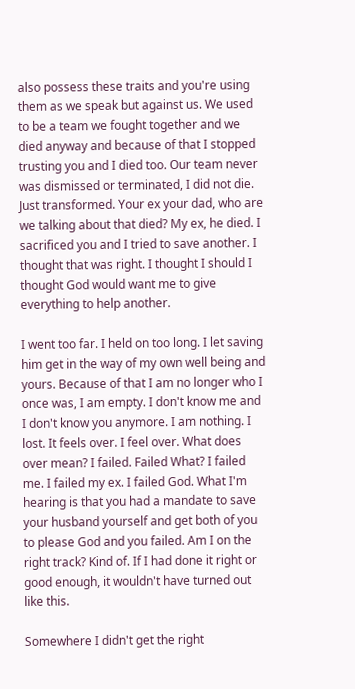also possess these traits and you're using them as we speak but against us. We used to be a team we fought together and we died anyway and because of that I stopped trusting you and I died too. Our team never was dismissed or terminated, I did not die. Just transformed. Your ex your dad, who are we talking about that died? My ex, he died. I sacrificed you and I tried to save another. I thought that was right. I thought I should I thought God would want me to give everything to help another.

I went too far. I held on too long. I let saving him get in the way of my own well being and yours. Because of that I am no longer who I once was, I am empty. I don't know me and I don't know you anymore. I am nothing. I lost. It feels over. I feel over. What does over mean? I failed. Failed What? I failed me. I failed my ex. I failed God. What I'm hearing is that you had a mandate to save your husband yourself and get both of you to please God and you failed. Am I on the right track? Kind of. If I had done it right or good enough, it wouldn't have turned out like this.

Somewhere I didn't get the right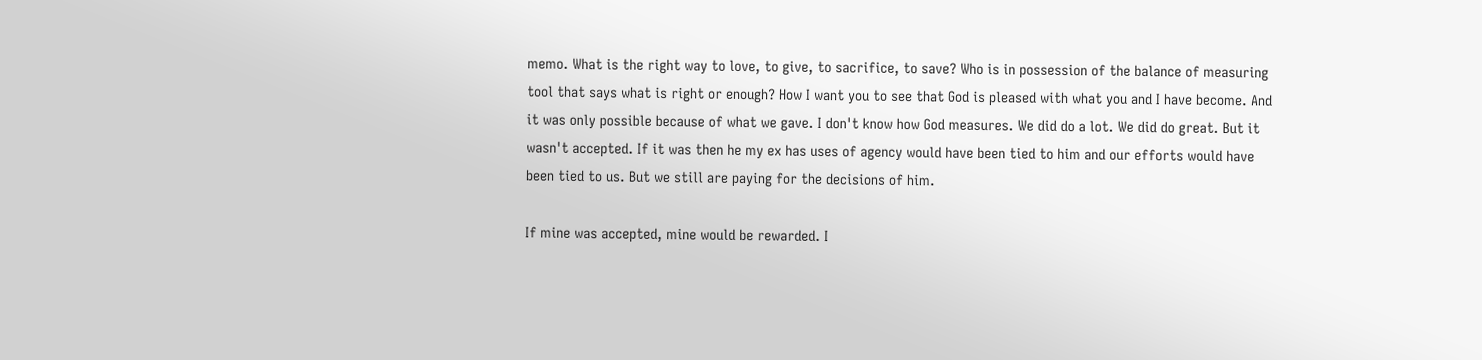memo. What is the right way to love, to give, to sacrifice, to save? Who is in possession of the balance of measuring tool that says what is right or enough? How I want you to see that God is pleased with what you and I have become. And it was only possible because of what we gave. I don't know how God measures. We did do a lot. We did do great. But it wasn't accepted. If it was then he my ex has uses of agency would have been tied to him and our efforts would have been tied to us. But we still are paying for the decisions of him.

If mine was accepted, mine would be rewarded. I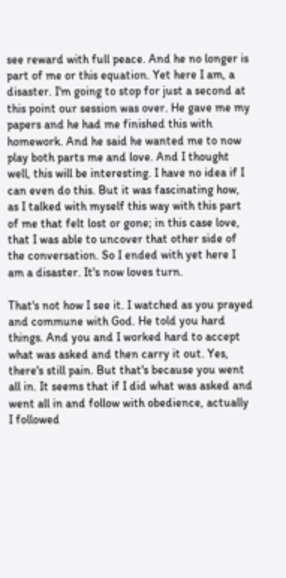see reward with full peace. And he no longer is part of me or this equation. Yet here I am, a disaster. I'm going to stop for just a second at this point our session was over. He gave me my papers and he had me finished this with homework. And he said he wanted me to now play both parts me and love. And I thought well, this will be interesting. I have no idea if I can even do this. But it was fascinating how, as I talked with myself this way with this part of me that felt lost or gone; in this case love, that I was able to uncover that other side of the conversation. So I ended with yet here I am a disaster. It's now loves turn.

That's not how I see it. I watched as you prayed and commune with God. He told you hard things. And you and I worked hard to accept what was asked and then carry it out. Yes, there's still pain. But that's because you went all in. It seems that if I did what was asked and went all in and follow with obedience, actually I followed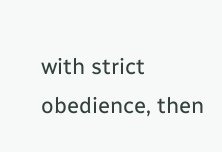with strict obedience, then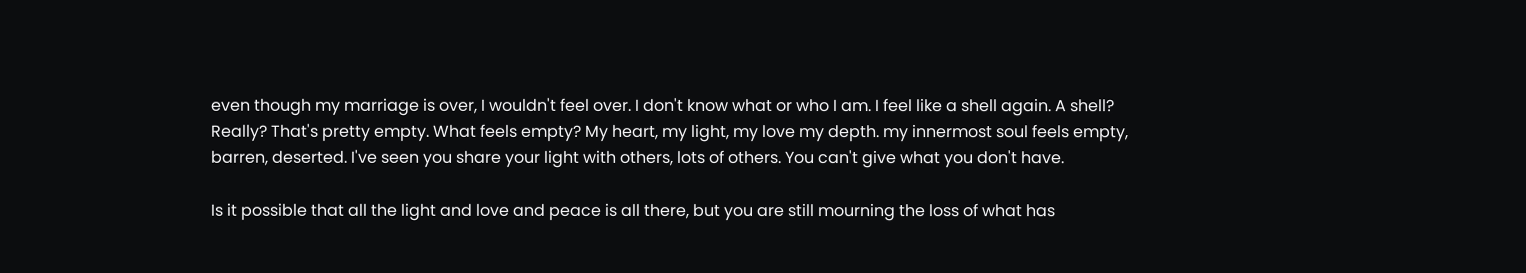even though my marriage is over, I wouldn't feel over. I don't know what or who I am. I feel like a shell again. A shell? Really? That's pretty empty. What feels empty? My heart, my light, my love my depth. my innermost soul feels empty, barren, deserted. I've seen you share your light with others, lots of others. You can't give what you don't have.

Is it possible that all the light and love and peace is all there, but you are still mourning the loss of what has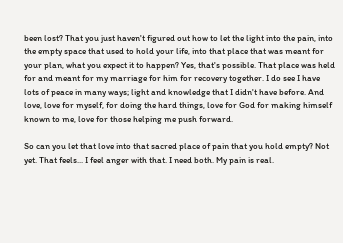been lost? That you just haven't figured out how to let the light into the pain, into the empty space that used to hold your life, into that place that was meant for your plan, what you expect it to happen? Yes, that's possible. That place was held for and meant for my marriage for him for recovery together. I do see I have lots of peace in many ways; light and knowledge that I didn't have before. And love, love for myself, for doing the hard things, love for God for making himself known to me, love for those helping me push forward.

So can you let that love into that sacred place of pain that you hold empty? Not yet. That feels... I feel anger with that. I need both. My pain is real.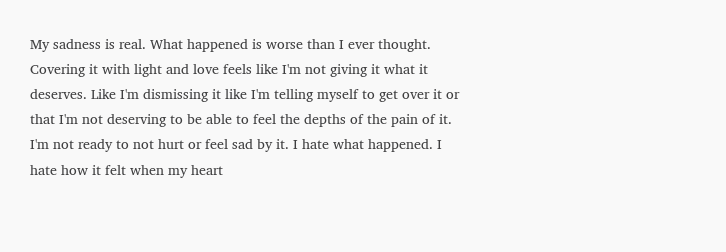My sadness is real. What happened is worse than I ever thought. Covering it with light and love feels like I'm not giving it what it deserves. Like I'm dismissing it like I'm telling myself to get over it or that I'm not deserving to be able to feel the depths of the pain of it. I'm not ready to not hurt or feel sad by it. I hate what happened. I hate how it felt when my heart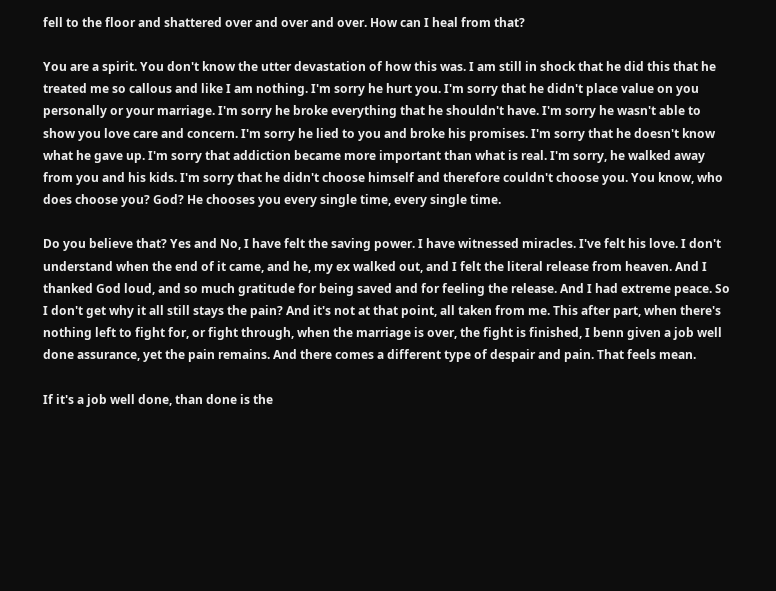fell to the floor and shattered over and over and over. How can I heal from that?

You are a spirit. You don't know the utter devastation of how this was. I am still in shock that he did this that he treated me so callous and like I am nothing. I'm sorry he hurt you. I'm sorry that he didn't place value on you personally or your marriage. I'm sorry he broke everything that he shouldn't have. I'm sorry he wasn't able to show you love care and concern. I'm sorry he lied to you and broke his promises. I'm sorry that he doesn't know what he gave up. I'm sorry that addiction became more important than what is real. I'm sorry, he walked away from you and his kids. I'm sorry that he didn't choose himself and therefore couldn't choose you. You know, who does choose you? God? He chooses you every single time, every single time.

Do you believe that? Yes and No, I have felt the saving power. I have witnessed miracles. I've felt his love. I don't understand when the end of it came, and he, my ex walked out, and I felt the literal release from heaven. And I thanked God loud, and so much gratitude for being saved and for feeling the release. And I had extreme peace. So I don't get why it all still stays the pain? And it's not at that point, all taken from me. This after part, when there's nothing left to fight for, or fight through, when the marriage is over, the fight is finished, I benn given a job well done assurance, yet the pain remains. And there comes a different type of despair and pain. That feels mean.

If it's a job well done, than done is the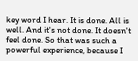key word I hear. It is done. All is well. And it's not done. It doesn't feel done. So that was such a powerful experience, because I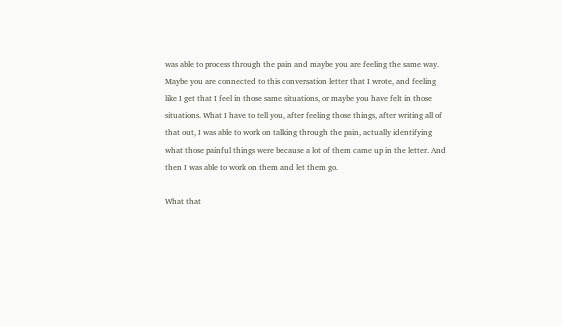was able to process through the pain and maybe you are feeling the same way. Maybe you are connected to this conversation letter that I wrote, and feeling like I get that I feel in those same situations, or maybe you have felt in those situations. What I have to tell you, after feeling those things, after writing all of that out, I was able to work on talking through the pain, actually identifying what those painful things were because a lot of them came up in the letter. And then I was able to work on them and let them go.

What that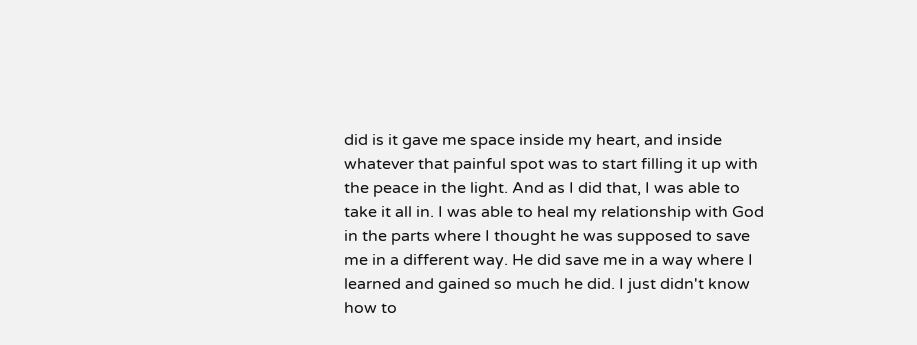did is it gave me space inside my heart, and inside whatever that painful spot was to start filling it up with the peace in the light. And as I did that, I was able to take it all in. I was able to heal my relationship with God in the parts where I thought he was supposed to save me in a different way. He did save me in a way where I learned and gained so much he did. I just didn't know how to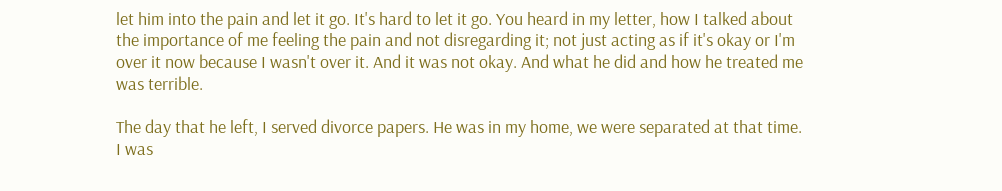let him into the pain and let it go. It's hard to let it go. You heard in my letter, how I talked about the importance of me feeling the pain and not disregarding it; not just acting as if it's okay or I'm over it now because I wasn't over it. And it was not okay. And what he did and how he treated me was terrible.

The day that he left, I served divorce papers. He was in my home, we were separated at that time. I was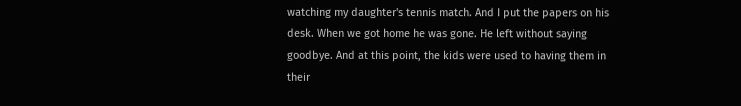watching my daughter's tennis match. And I put the papers on his desk. When we got home he was gone. He left without saying goodbye. And at this point, the kids were used to having them in their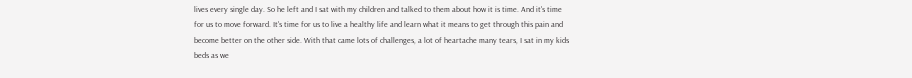lives every single day. So he left and I sat with my children and talked to them about how it is time. And it's time for us to move forward. It's time for us to live a healthy life and learn what it means to get through this pain and become better on the other side. With that came lots of challenges, a lot of heartache many tears, I sat in my kids beds as we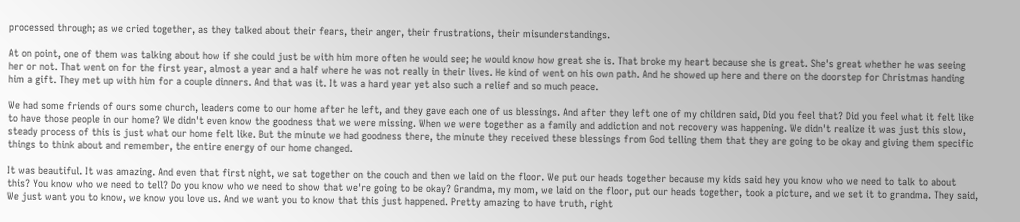processed through; as we cried together, as they talked about their fears, their anger, their frustrations, their misunderstandings.

At on point, one of them was talking about how if she could just be with him more often he would see; he would know how great she is. That broke my heart because she is great. She's great whether he was seeing her or not. That went on for the first year, almost a year and a half where he was not really in their lives. He kind of went on his own path. And he showed up here and there on the doorstep for Christmas handing him a gift. They met up with him for a couple dinners. And that was it. It was a hard year yet also such a relief and so much peace.

We had some friends of ours some church, leaders come to our home after he left, and they gave each one of us blessings. And after they left one of my children said, Did you feel that? Did you feel what it felt like to have those people in our home? We didn't even know the goodness that we were missing. When we were together as a family and addiction and not recovery was happening. We didn't realize it was just this slow, steady process of this is just what our home felt like. But the minute we had goodness there, the minute they received these blessings from God telling them that they are going to be okay and giving them specific things to think about and remember, the entire energy of our home changed.

It was beautiful. It was amazing. And even that first night, we sat together on the couch and then we laid on the floor. We put our heads together because my kids said hey you know who we need to talk to about this? You know who we need to tell? Do you know who we need to show that we're going to be okay? Grandma, my mom, we laid on the floor, put our heads together, took a picture, and we set it to grandma. They said, We just want you to know, we know you love us. And we want you to know that this just happened. Pretty amazing to have truth, right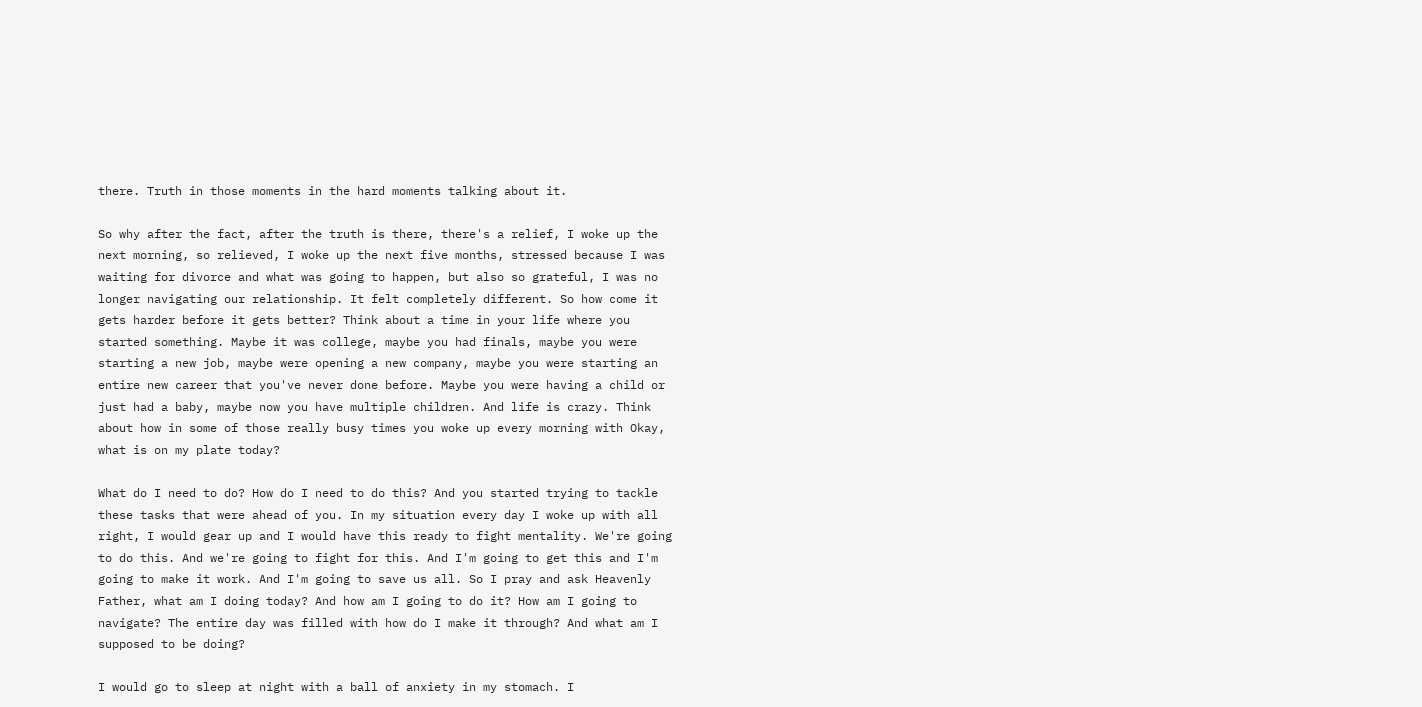there. Truth in those moments in the hard moments talking about it.

So why after the fact, after the truth is there, there's a relief, I woke up the next morning, so relieved, I woke up the next five months, stressed because I was waiting for divorce and what was going to happen, but also so grateful, I was no longer navigating our relationship. It felt completely different. So how come it gets harder before it gets better? Think about a time in your life where you started something. Maybe it was college, maybe you had finals, maybe you were starting a new job, maybe were opening a new company, maybe you were starting an entire new career that you've never done before. Maybe you were having a child or just had a baby, maybe now you have multiple children. And life is crazy. Think about how in some of those really busy times you woke up every morning with Okay, what is on my plate today?

What do I need to do? How do I need to do this? And you started trying to tackle these tasks that were ahead of you. In my situation every day I woke up with all right, I would gear up and I would have this ready to fight mentality. We're going to do this. And we're going to fight for this. And I'm going to get this and I'm going to make it work. And I'm going to save us all. So I pray and ask Heavenly Father, what am I doing today? And how am I going to do it? How am I going to navigate? The entire day was filled with how do I make it through? And what am I supposed to be doing?

I would go to sleep at night with a ball of anxiety in my stomach. I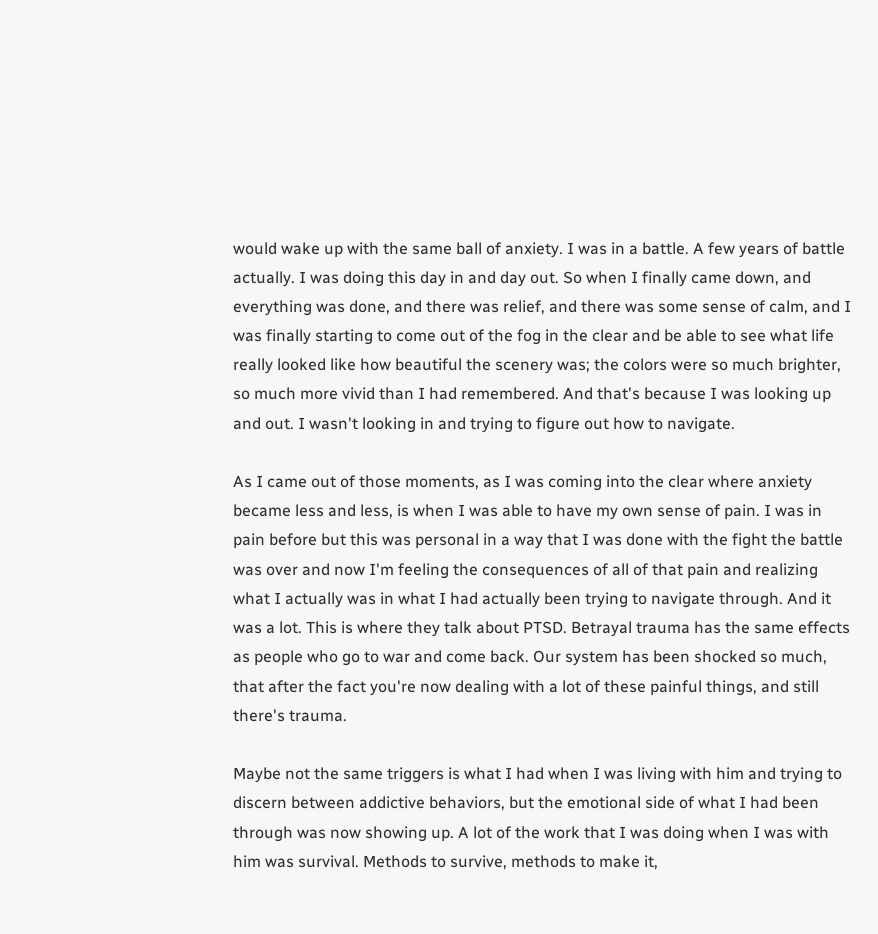would wake up with the same ball of anxiety. I was in a battle. A few years of battle actually. I was doing this day in and day out. So when I finally came down, and everything was done, and there was relief, and there was some sense of calm, and I was finally starting to come out of the fog in the clear and be able to see what life really looked like how beautiful the scenery was; the colors were so much brighter, so much more vivid than I had remembered. And that's because I was looking up and out. I wasn't looking in and trying to figure out how to navigate.

As I came out of those moments, as I was coming into the clear where anxiety became less and less, is when I was able to have my own sense of pain. I was in pain before but this was personal in a way that I was done with the fight the battle was over and now I'm feeling the consequences of all of that pain and realizing what I actually was in what I had actually been trying to navigate through. And it was a lot. This is where they talk about PTSD. Betrayal trauma has the same effects as people who go to war and come back. Our system has been shocked so much, that after the fact you're now dealing with a lot of these painful things, and still there's trauma.

Maybe not the same triggers is what I had when I was living with him and trying to discern between addictive behaviors, but the emotional side of what I had been through was now showing up. A lot of the work that I was doing when I was with him was survival. Methods to survive, methods to make it,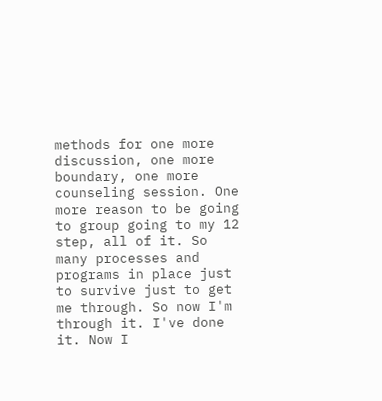methods for one more discussion, one more boundary, one more counseling session. One more reason to be going to group going to my 12 step, all of it. So many processes and programs in place just to survive just to get me through. So now I'm through it. I've done it. Now I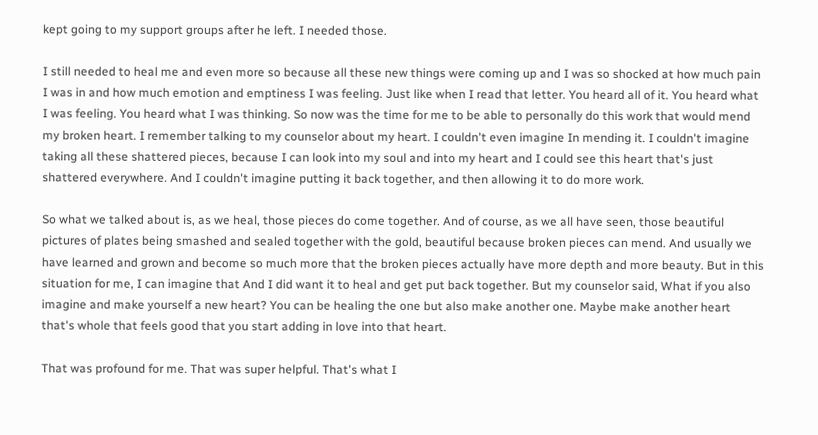kept going to my support groups after he left. I needed those.

I still needed to heal me and even more so because all these new things were coming up and I was so shocked at how much pain I was in and how much emotion and emptiness I was feeling. Just like when I read that letter. You heard all of it. You heard what I was feeling. You heard what I was thinking. So now was the time for me to be able to personally do this work that would mend my broken heart. I remember talking to my counselor about my heart. I couldn't even imagine In mending it. I couldn't imagine taking all these shattered pieces, because I can look into my soul and into my heart and I could see this heart that's just shattered everywhere. And I couldn't imagine putting it back together, and then allowing it to do more work.

So what we talked about is, as we heal, those pieces do come together. And of course, as we all have seen, those beautiful pictures of plates being smashed and sealed together with the gold, beautiful because broken pieces can mend. And usually we have learned and grown and become so much more that the broken pieces actually have more depth and more beauty. But in this situation for me, I can imagine that And I did want it to heal and get put back together. But my counselor said, What if you also imagine and make yourself a new heart? You can be healing the one but also make another one. Maybe make another heart that's whole that feels good that you start adding in love into that heart.

That was profound for me. That was super helpful. That's what I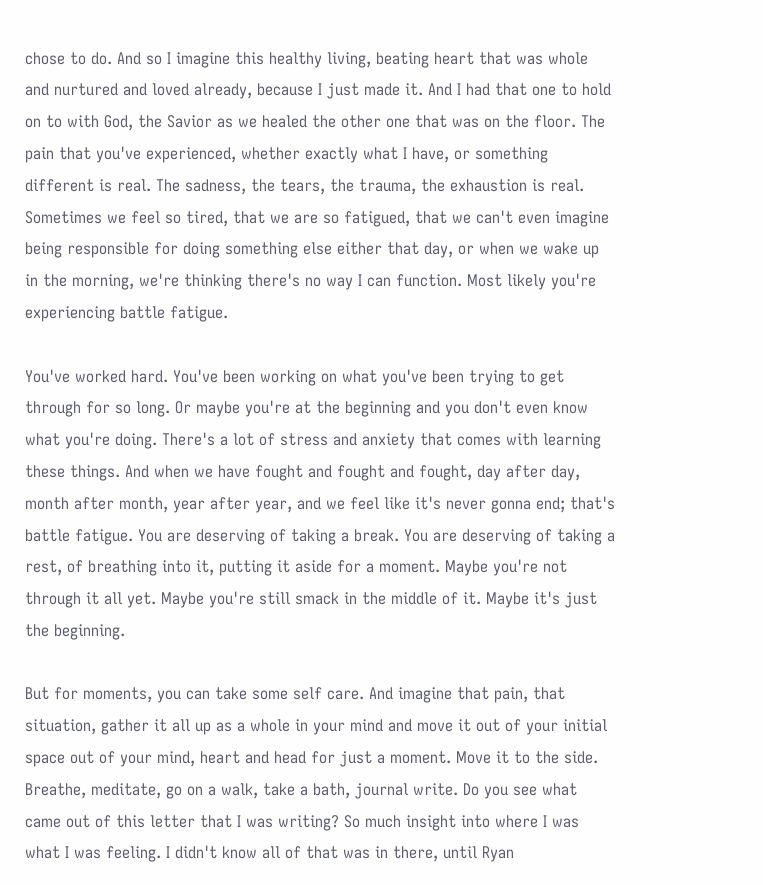chose to do. And so I imagine this healthy living, beating heart that was whole and nurtured and loved already, because I just made it. And I had that one to hold on to with God, the Savior as we healed the other one that was on the floor. The pain that you've experienced, whether exactly what I have, or something different is real. The sadness, the tears, the trauma, the exhaustion is real. Sometimes we feel so tired, that we are so fatigued, that we can't even imagine being responsible for doing something else either that day, or when we wake up in the morning, we're thinking there's no way I can function. Most likely you're experiencing battle fatigue.

You've worked hard. You've been working on what you've been trying to get through for so long. Or maybe you're at the beginning and you don't even know what you're doing. There's a lot of stress and anxiety that comes with learning these things. And when we have fought and fought and fought, day after day, month after month, year after year, and we feel like it's never gonna end; that's battle fatigue. You are deserving of taking a break. You are deserving of taking a rest, of breathing into it, putting it aside for a moment. Maybe you're not through it all yet. Maybe you're still smack in the middle of it. Maybe it's just the beginning.

But for moments, you can take some self care. And imagine that pain, that situation, gather it all up as a whole in your mind and move it out of your initial space out of your mind, heart and head for just a moment. Move it to the side. Breathe, meditate, go on a walk, take a bath, journal write. Do you see what came out of this letter that I was writing? So much insight into where I was what I was feeling. I didn't know all of that was in there, until Ryan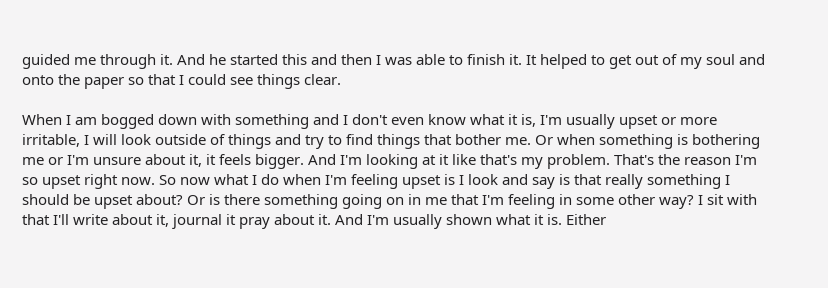guided me through it. And he started this and then I was able to finish it. It helped to get out of my soul and onto the paper so that I could see things clear.

When I am bogged down with something and I don't even know what it is, I'm usually upset or more irritable, I will look outside of things and try to find things that bother me. Or when something is bothering me or I'm unsure about it, it feels bigger. And I'm looking at it like that's my problem. That's the reason I'm so upset right now. So now what I do when I'm feeling upset is I look and say is that really something I should be upset about? Or is there something going on in me that I'm feeling in some other way? I sit with that I'll write about it, journal it pray about it. And I'm usually shown what it is. Either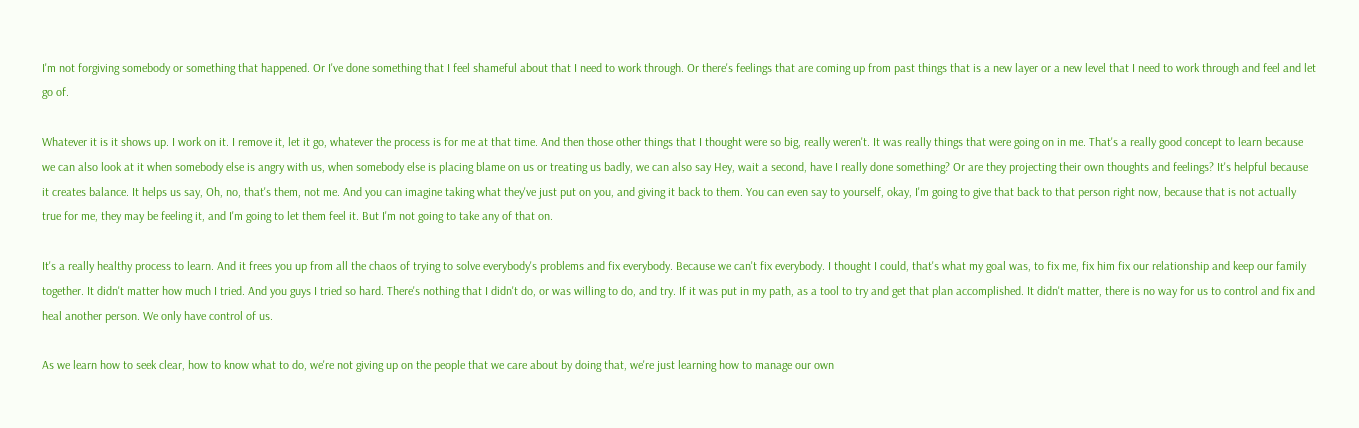I'm not forgiving somebody or something that happened. Or I've done something that I feel shameful about that I need to work through. Or there's feelings that are coming up from past things that is a new layer or a new level that I need to work through and feel and let go of.

Whatever it is it shows up. I work on it. I remove it, let it go, whatever the process is for me at that time. And then those other things that I thought were so big, really weren't. It was really things that were going on in me. That's a really good concept to learn because we can also look at it when somebody else is angry with us, when somebody else is placing blame on us or treating us badly, we can also say Hey, wait a second, have I really done something? Or are they projecting their own thoughts and feelings? It's helpful because it creates balance. It helps us say, Oh, no, that's them, not me. And you can imagine taking what they've just put on you, and giving it back to them. You can even say to yourself, okay, I'm going to give that back to that person right now, because that is not actually true for me, they may be feeling it, and I'm going to let them feel it. But I'm not going to take any of that on.

It's a really healthy process to learn. And it frees you up from all the chaos of trying to solve everybody's problems and fix everybody. Because we can't fix everybody. I thought I could, that's what my goal was, to fix me, fix him fix our relationship and keep our family together. It didn't matter how much I tried. And you guys I tried so hard. There's nothing that I didn't do, or was willing to do, and try. If it was put in my path, as a tool to try and get that plan accomplished. It didn't matter, there is no way for us to control and fix and heal another person. We only have control of us.

As we learn how to seek clear, how to know what to do, we're not giving up on the people that we care about by doing that, we're just learning how to manage our own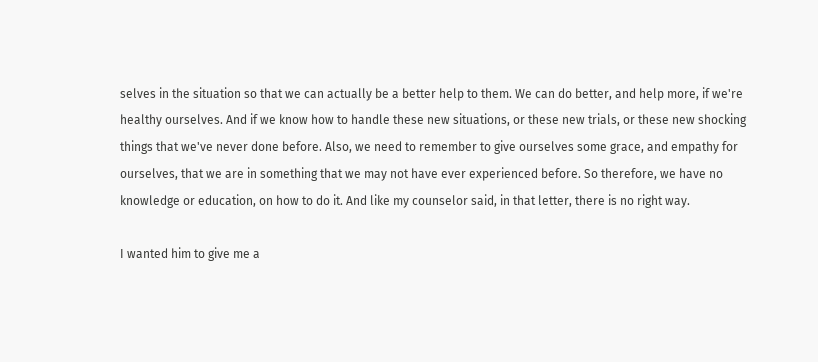selves in the situation so that we can actually be a better help to them. We can do better, and help more, if we're healthy ourselves. And if we know how to handle these new situations, or these new trials, or these new shocking things that we've never done before. Also, we need to remember to give ourselves some grace, and empathy for ourselves, that we are in something that we may not have ever experienced before. So therefore, we have no knowledge or education, on how to do it. And like my counselor said, in that letter, there is no right way.

I wanted him to give me a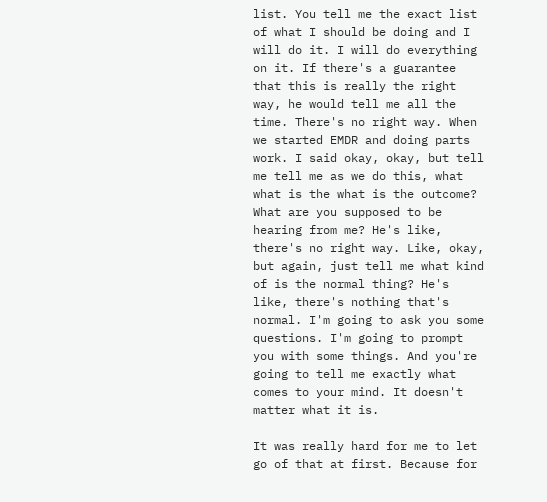list. You tell me the exact list of what I should be doing and I will do it. I will do everything on it. If there's a guarantee that this is really the right way, he would tell me all the time. There's no right way. When we started EMDR and doing parts work. I said okay, okay, but tell me tell me as we do this, what what is the what is the outcome? What are you supposed to be hearing from me? He's like, there's no right way. Like, okay, but again, just tell me what kind of is the normal thing? He's like, there's nothing that's normal. I'm going to ask you some questions. I'm going to prompt you with some things. And you're going to tell me exactly what comes to your mind. It doesn't matter what it is.

It was really hard for me to let go of that at first. Because for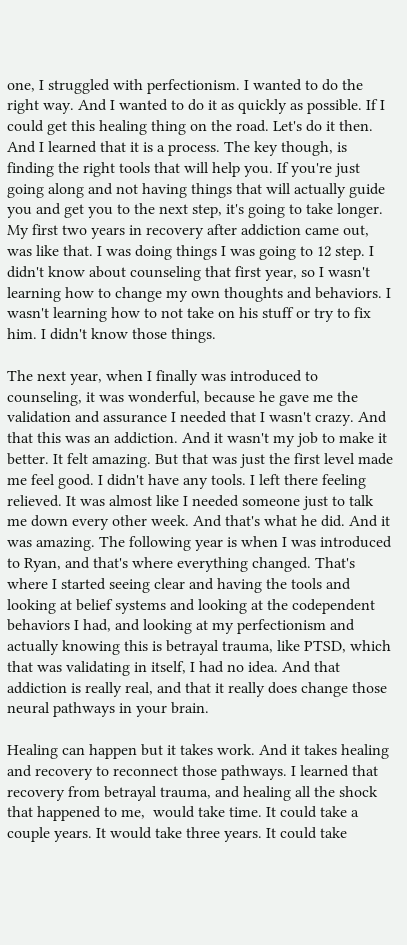one, I struggled with perfectionism. I wanted to do the right way. And I wanted to do it as quickly as possible. If I could get this healing thing on the road. Let's do it then. And I learned that it is a process. The key though, is finding the right tools that will help you. If you're just going along and not having things that will actually guide you and get you to the next step, it's going to take longer. My first two years in recovery after addiction came out, was like that. I was doing things I was going to 12 step. I didn't know about counseling that first year, so I wasn't learning how to change my own thoughts and behaviors. I wasn't learning how to not take on his stuff or try to fix him. I didn't know those things.

The next year, when I finally was introduced to counseling, it was wonderful, because he gave me the validation and assurance I needed that I wasn't crazy. And that this was an addiction. And it wasn't my job to make it better. It felt amazing. But that was just the first level made me feel good. I didn't have any tools. I left there feeling relieved. It was almost like I needed someone just to talk me down every other week. And that's what he did. And it was amazing. The following year is when I was introduced to Ryan, and that's where everything changed. That's where I started seeing clear and having the tools and looking at belief systems and looking at the codependent behaviors I had, and looking at my perfectionism and actually knowing this is betrayal trauma, like PTSD, which that was validating in itself, I had no idea. And that addiction is really real, and that it really does change those neural pathways in your brain.

Healing can happen but it takes work. And it takes healing and recovery to reconnect those pathways. I learned that recovery from betrayal trauma, and healing all the shock that happened to me,  would take time. It could take a couple years. It would take three years. It could take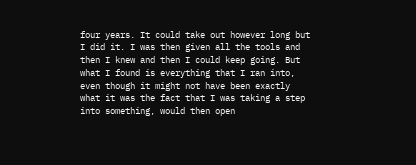four years. It could take out however long but I did it. I was then given all the tools and then I knew and then I could keep going. But what I found is everything that I ran into, even though it might not have been exactly what it was the fact that I was taking a step into something, would then open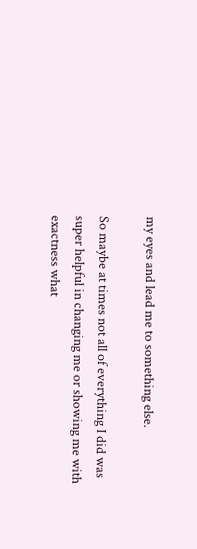my eyes and lead me to something else.

So maybe at times not all of everything I did was super helpful in changing me or showing me with exactness what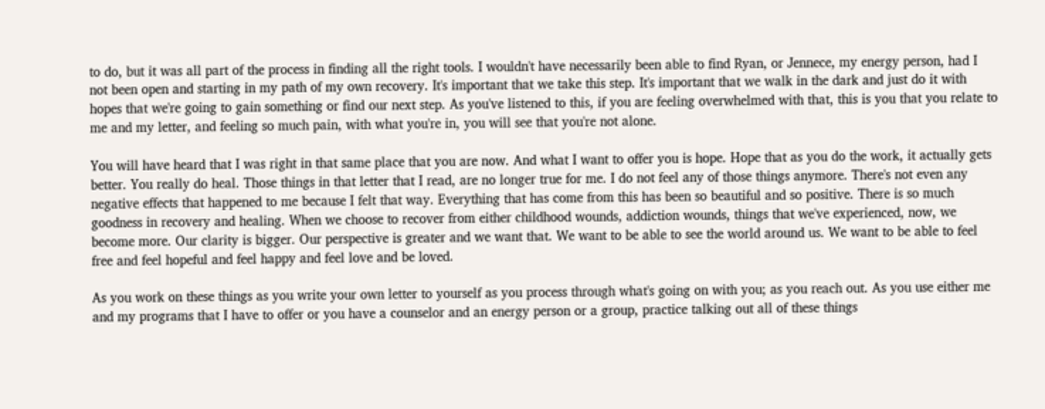to do, but it was all part of the process in finding all the right tools. I wouldn't have necessarily been able to find Ryan, or Jennece, my energy person, had I not been open and starting in my path of my own recovery. It's important that we take this step. It's important that we walk in the dark and just do it with hopes that we're going to gain something or find our next step. As you've listened to this, if you are feeling overwhelmed with that, this is you that you relate to me and my letter, and feeling so much pain, with what you're in, you will see that you're not alone.

You will have heard that I was right in that same place that you are now. And what I want to offer you is hope. Hope that as you do the work, it actually gets better. You really do heal. Those things in that letter that I read, are no longer true for me. I do not feel any of those things anymore. There's not even any negative effects that happened to me because I felt that way. Everything that has come from this has been so beautiful and so positive. There is so much goodness in recovery and healing. When we choose to recover from either childhood wounds, addiction wounds, things that we've experienced, now, we become more. Our clarity is bigger. Our perspective is greater and we want that. We want to be able to see the world around us. We want to be able to feel free and feel hopeful and feel happy and feel love and be loved.

As you work on these things as you write your own letter to yourself as you process through what's going on with you; as you reach out. As you use either me and my programs that I have to offer or you have a counselor and an energy person or a group, practice talking out all of these things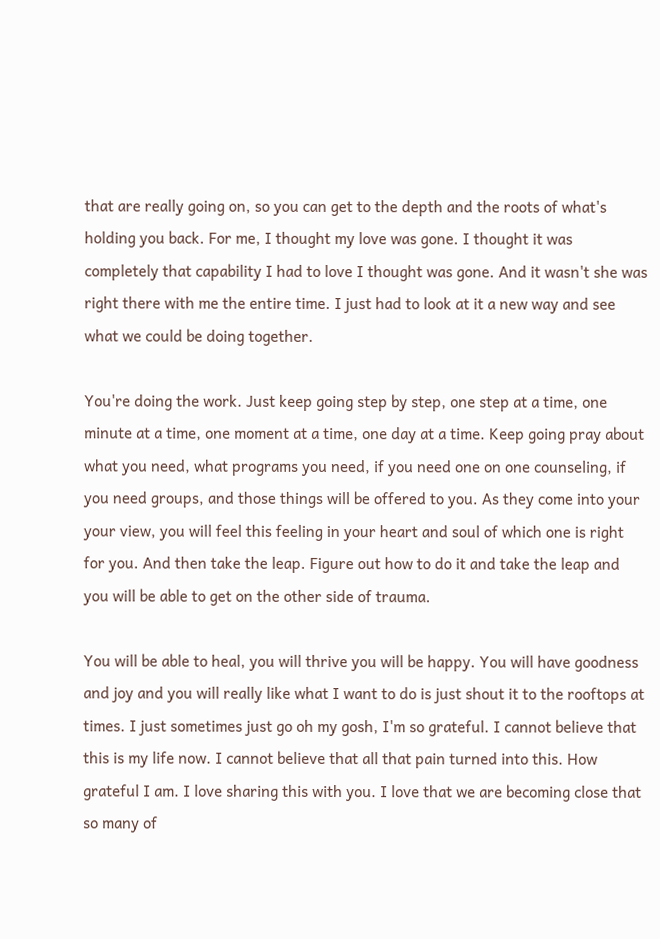that are really going on, so you can get to the depth and the roots of what's holding you back. For me, I thought my love was gone. I thought it was completely that capability I had to love I thought was gone. And it wasn't she was right there with me the entire time. I just had to look at it a new way and see what we could be doing together.

You're doing the work. Just keep going step by step, one step at a time, one minute at a time, one moment at a time, one day at a time. Keep going pray about what you need, what programs you need, if you need one on one counseling, if you need groups, and those things will be offered to you. As they come into your your view, you will feel this feeling in your heart and soul of which one is right for you. And then take the leap. Figure out how to do it and take the leap and you will be able to get on the other side of trauma.

You will be able to heal, you will thrive you will be happy. You will have goodness and joy and you will really like what I want to do is just shout it to the rooftops at times. I just sometimes just go oh my gosh, I'm so grateful. I cannot believe that this is my life now. I cannot believe that all that pain turned into this. How grateful I am. I love sharing this with you. I love that we are becoming close that so many of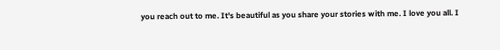you reach out to me. It's beautiful as you share your stories with me. I love you all. I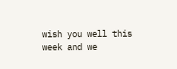wish you well this week and we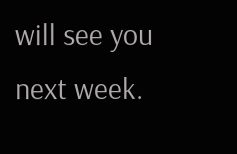will see you next week.